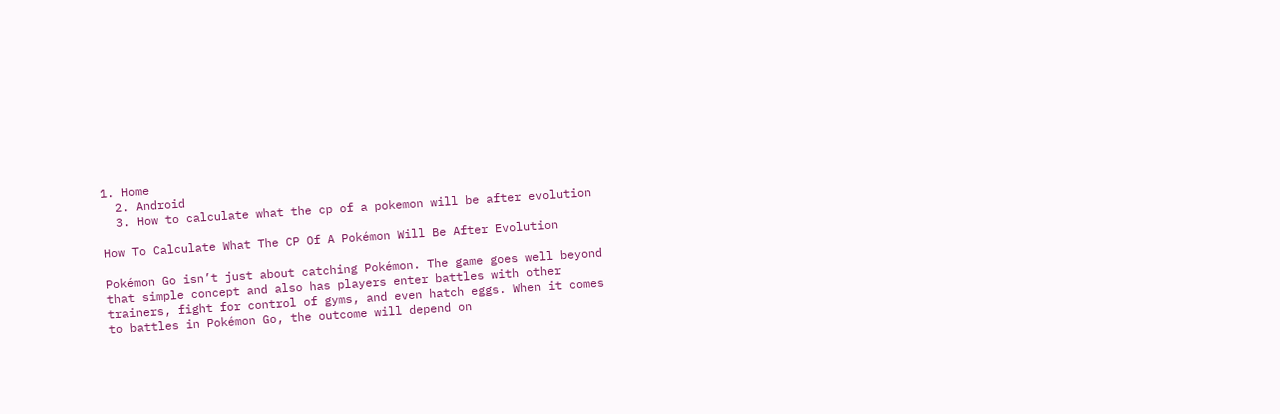1. Home
  2. Android
  3. How to calculate what the cp of a pokemon will be after evolution

How To Calculate What The CP Of A Pokémon Will Be After Evolution

Pokémon Go isn’t just about catching Pokémon. The game goes well beyond that simple concept and also has players enter battles with other trainers, fight for control of gyms, and even hatch eggs. When it comes to battles in Pokémon Go, the outcome will depend on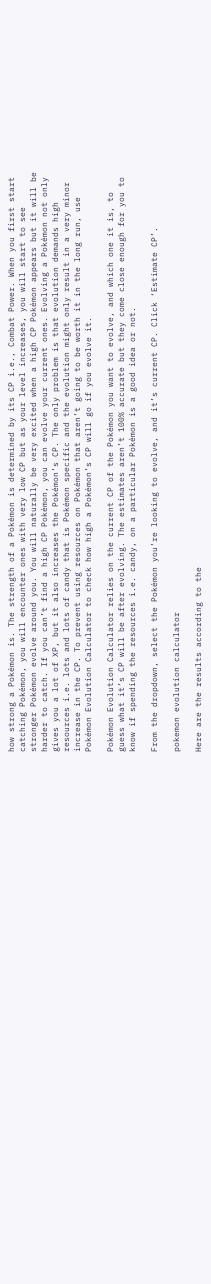how strong a Pokémon is. The strength of a Pokémon is determined by its CP i.e., Combat Power. When you first start catching Pokémon, you will encounter ones with very low CP but as your level increases, you will start to see stronger Pokémon evolve around you. You will naturally be very excited when a high CP Pokémon appears but it will be harder to catch. If you can’t find a high CP Pokémon, you can evolve your current ones. Evolving a Pokémon not only gives you a lot of XP, but it also increases the Pokémon’s CP. The only problem is that evolution demands high resources i.e. lots and lots of candy that is Pokémon specific and the evolution might only result in a very minor increase in the CP. To prevent using resources on Pokémon that aren’t going to be worth it in the long run, use Pokémon Evolution Calculator to check how high a Pokémon’s CP will go if you evolve it.

Pokémon Evolution Calculator relies on the current CP of the Pokémon you want to evolve, and which one it is, to guess what it’s CP will be after evolving. The estimates aren’t 100% accurate but they come close enough for you to know if spending the resources i.e. candy, on a particular Pokémon is a good idea or not.

From the dropdown, select the Pokémon you’re looking to evolve, and it’s current CP. Click ‘Estimate CP’.

pokemon evolution calculator

Here are the results according to the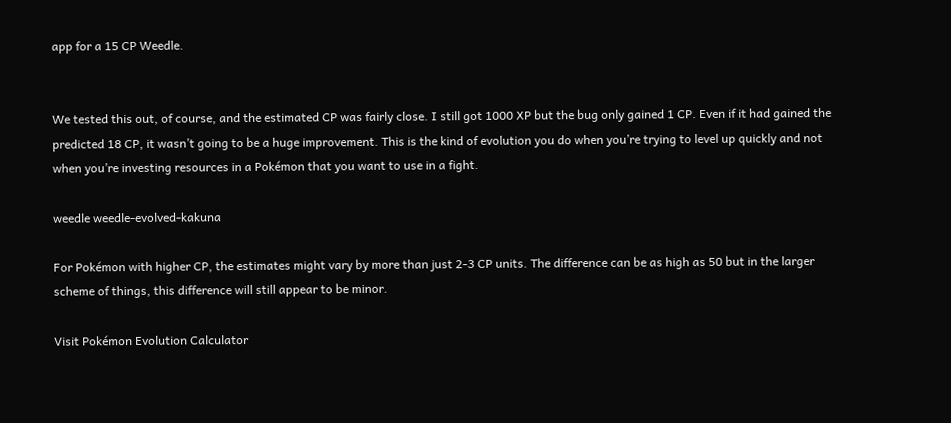app for a 15 CP Weedle.


We tested this out, of course, and the estimated CP was fairly close. I still got 1000 XP but the bug only gained 1 CP. Even if it had gained the predicted 18 CP, it wasn’t going to be a huge improvement. This is the kind of evolution you do when you’re trying to level up quickly and not when you’re investing resources in a Pokémon that you want to use in a fight.

weedle weedle-evolved-kakuna

For Pokémon with higher CP, the estimates might vary by more than just 2-3 CP units. The difference can be as high as 50 but in the larger scheme of things, this difference will still appear to be minor.

Visit Pokémon Evolution Calculator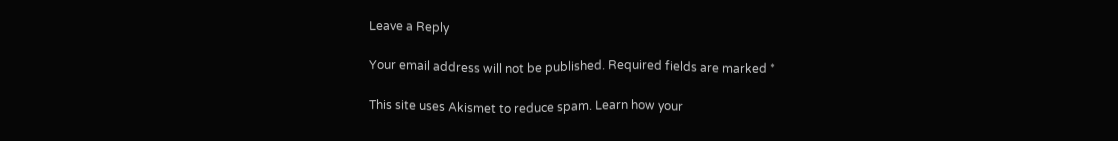Leave a Reply

Your email address will not be published. Required fields are marked *

This site uses Akismet to reduce spam. Learn how your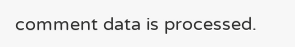comment data is processed.